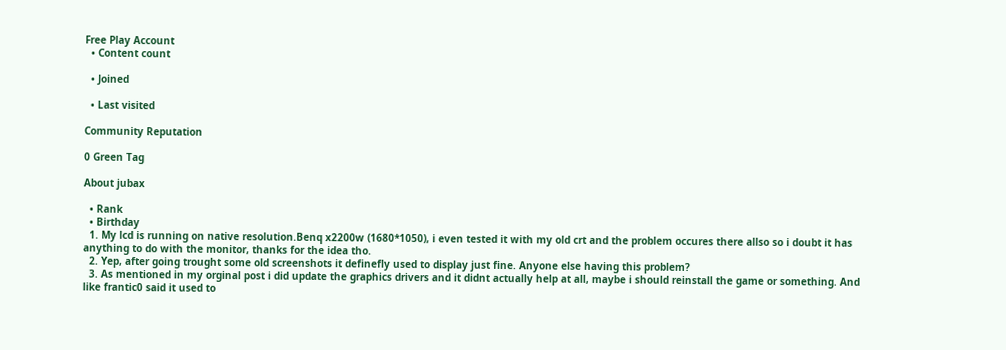Free Play Account
  • Content count

  • Joined

  • Last visited

Community Reputation

0 Green Tag

About jubax

  • Rank
  • Birthday
  1. My lcd is running on native resolution.Benq x2200w (1680*1050), i even tested it with my old crt and the problem occures there allso so i doubt it has anything to do with the monitor, thanks for the idea tho.
  2. Yep, after going trought some old screenshots it definefly used to display just fine. Anyone else having this problem?
  3. As mentioned in my orginal post i did update the graphics drivers and it didnt actually help at all, maybe i should reinstall the game or something. And like frantic0 said it used to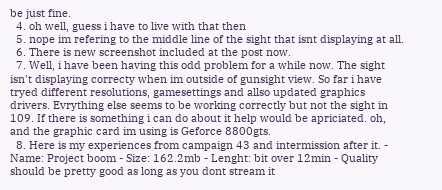be just fine.
  4. oh well, guess i have to live with that then
  5. nope im refering to the middle line of the sight that isnt displaying at all.
  6. There is new screenshot included at the post now.
  7. Well, i have been having this odd problem for a while now. The sight isn't displaying correcty when im outside of gunsight view. So far i have tryed different resolutions, gamesettings and allso updated graphics drivers. Evrything else seems to be working correctly but not the sight in 109. If there is something i can do about it help would be apriciated. oh, and the graphic card im using is Geforce 8800gts.
  8. Here is my experiences from campaign 43 and intermission after it. - Name: Project boom - Size: 162.2mb - Lenght: bit over 12min - Quality should be pretty good as long as you dont stream it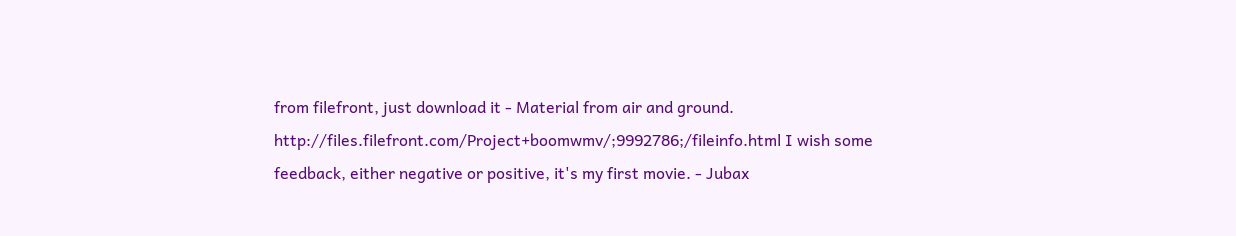from filefront, just download it - Material from air and ground. http://files.filefront.com/Project+boomwmv/;9992786;/fileinfo.html I wish some feedback, either negative or positive, it's my first movie. - Jubax